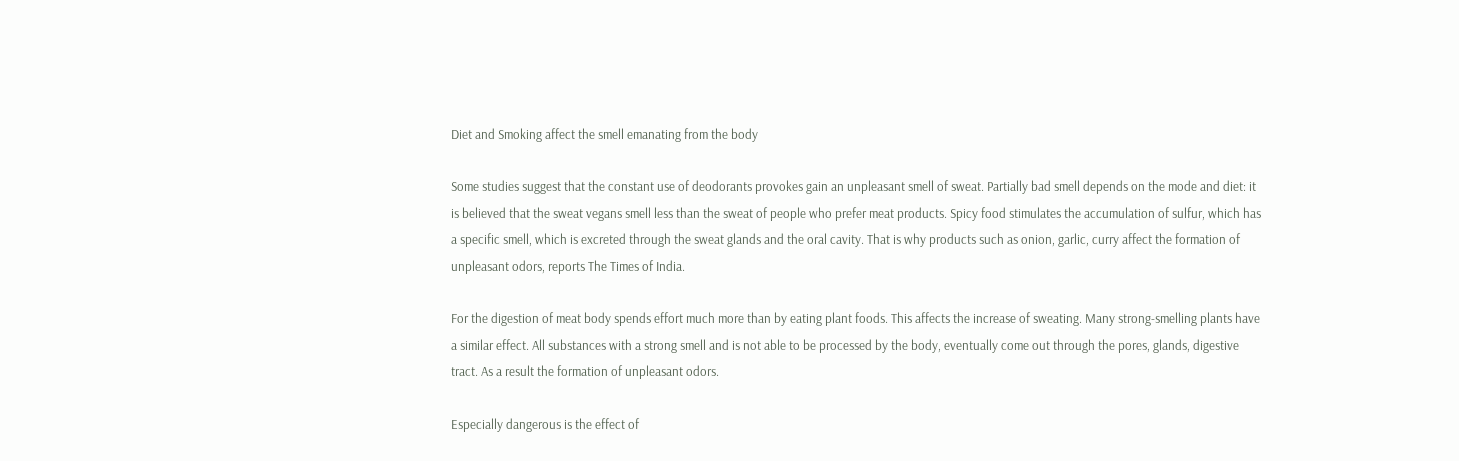Diet and Smoking affect the smell emanating from the body

Some studies suggest that the constant use of deodorants provokes gain an unpleasant smell of sweat. Partially bad smell depends on the mode and diet: it is believed that the sweat vegans smell less than the sweat of people who prefer meat products. Spicy food stimulates the accumulation of sulfur, which has a specific smell, which is excreted through the sweat glands and the oral cavity. That is why products such as onion, garlic, curry affect the formation of unpleasant odors, reports The Times of India.

For the digestion of meat body spends effort much more than by eating plant foods. This affects the increase of sweating. Many strong-smelling plants have a similar effect. All substances with a strong smell and is not able to be processed by the body, eventually come out through the pores, glands, digestive tract. As a result the formation of unpleasant odors.

Especially dangerous is the effect of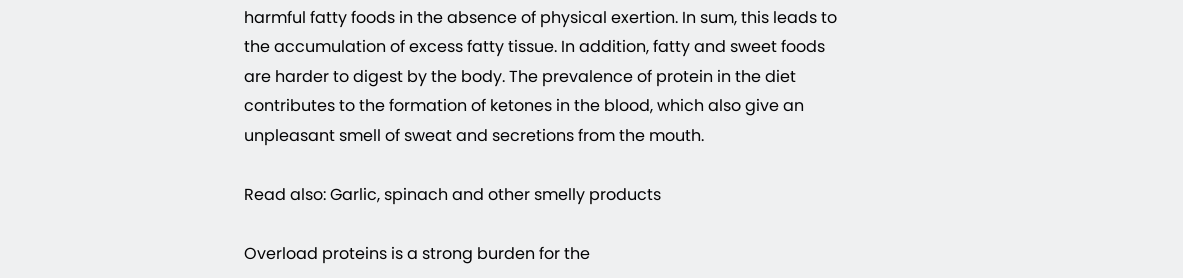harmful fatty foods in the absence of physical exertion. In sum, this leads to the accumulation of excess fatty tissue. In addition, fatty and sweet foods are harder to digest by the body. The prevalence of protein in the diet contributes to the formation of ketones in the blood, which also give an unpleasant smell of sweat and secretions from the mouth.

Read also: Garlic, spinach and other smelly products

Overload proteins is a strong burden for the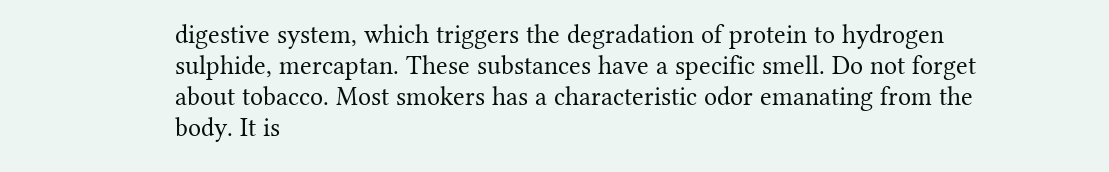digestive system, which triggers the degradation of protein to hydrogen sulphide, mercaptan. These substances have a specific smell. Do not forget about tobacco. Most smokers has a characteristic odor emanating from the body. It is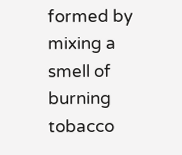formed by mixing a smell of burning tobacco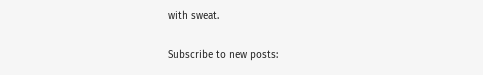with sweat.

Subscribe to new posts: